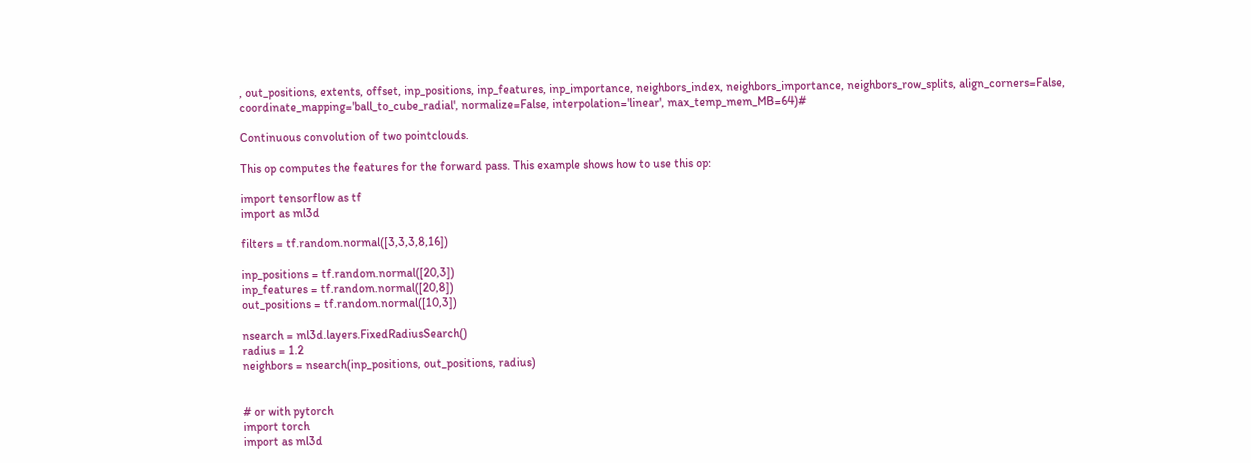, out_positions, extents, offset, inp_positions, inp_features, inp_importance, neighbors_index, neighbors_importance, neighbors_row_splits, align_corners=False, coordinate_mapping='ball_to_cube_radial', normalize=False, interpolation='linear', max_temp_mem_MB=64)#

Continuous convolution of two pointclouds.

This op computes the features for the forward pass. This example shows how to use this op:

import tensorflow as tf
import as ml3d

filters = tf.random.normal([3,3,3,8,16])

inp_positions = tf.random.normal([20,3])
inp_features = tf.random.normal([20,8])
out_positions = tf.random.normal([10,3])

nsearch = ml3d.layers.FixedRadiusSearch()
radius = 1.2
neighbors = nsearch(inp_positions, out_positions, radius)


# or with pytorch
import torch
import as ml3d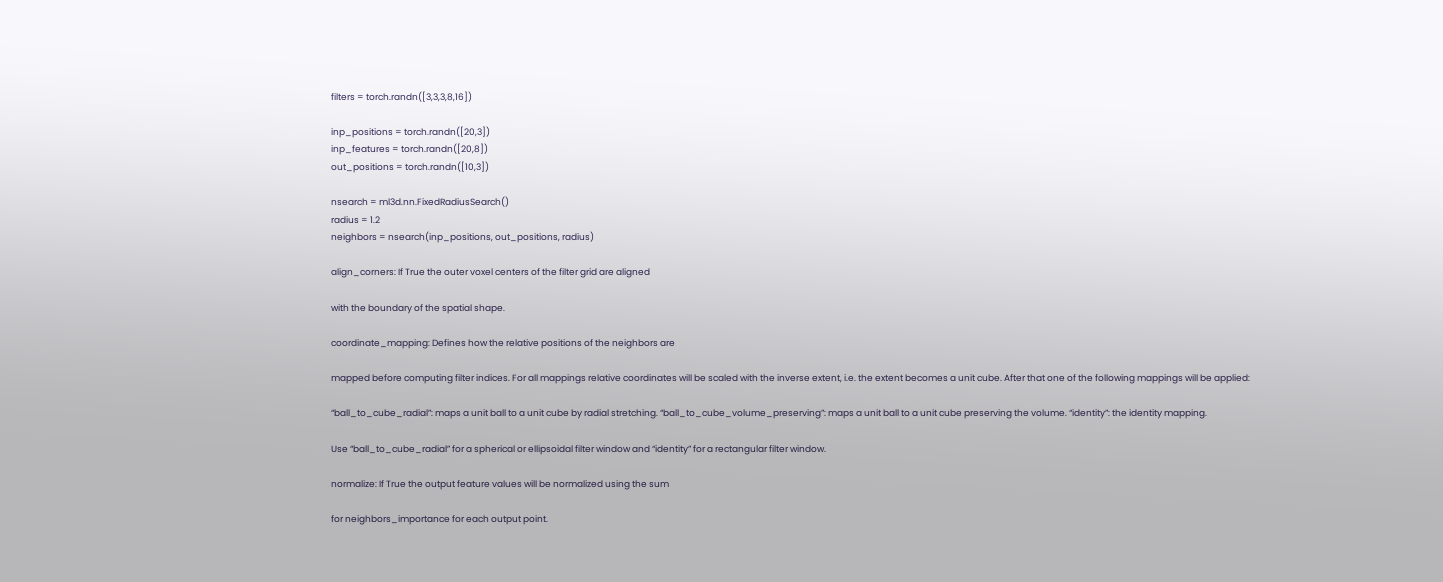filters = torch.randn([3,3,3,8,16])

inp_positions = torch.randn([20,3])
inp_features = torch.randn([20,8])
out_positions = torch.randn([10,3])

nsearch = ml3d.nn.FixedRadiusSearch()
radius = 1.2
neighbors = nsearch(inp_positions, out_positions, radius)

align_corners: If True the outer voxel centers of the filter grid are aligned

with the boundary of the spatial shape.

coordinate_mapping: Defines how the relative positions of the neighbors are

mapped before computing filter indices. For all mappings relative coordinates will be scaled with the inverse extent, i.e. the extent becomes a unit cube. After that one of the following mappings will be applied:

“ball_to_cube_radial”: maps a unit ball to a unit cube by radial stretching. “ball_to_cube_volume_preserving”: maps a unit ball to a unit cube preserving the volume. “identity”: the identity mapping.

Use “ball_to_cube_radial” for a spherical or ellipsoidal filter window and “identity” for a rectangular filter window.

normalize: If True the output feature values will be normalized using the sum

for neighbors_importance for each output point.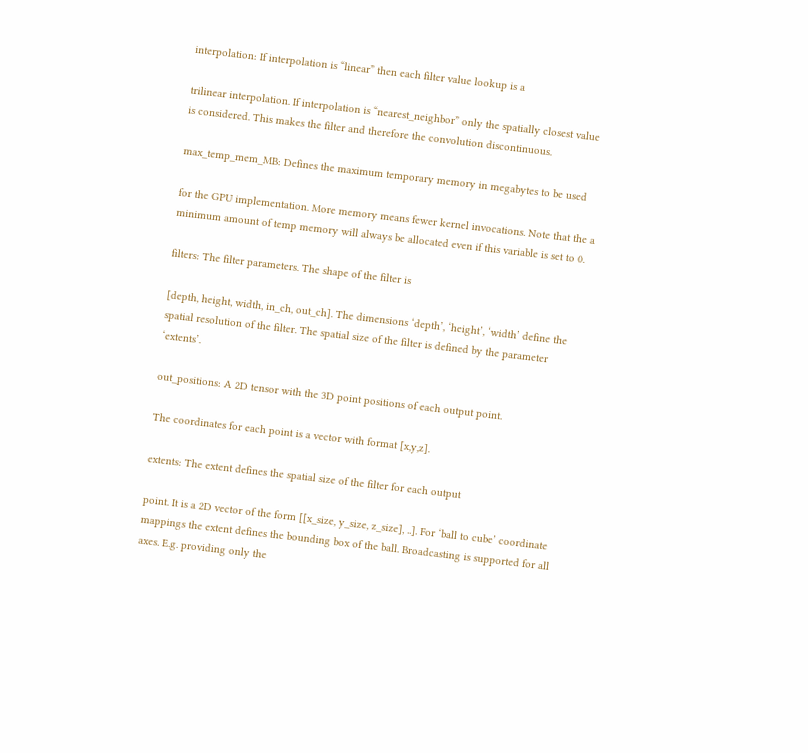interpolation: If interpolation is “linear” then each filter value lookup is a

trilinear interpolation. If interpolation is “nearest_neighbor” only the spatially closest value is considered. This makes the filter and therefore the convolution discontinuous.

max_temp_mem_MB: Defines the maximum temporary memory in megabytes to be used

for the GPU implementation. More memory means fewer kernel invocations. Note that the a minimum amount of temp memory will always be allocated even if this variable is set to 0.

filters: The filter parameters. The shape of the filter is

[depth, height, width, in_ch, out_ch]. The dimensions ‘depth’, ‘height’, ‘width’ define the spatial resolution of the filter. The spatial size of the filter is defined by the parameter ‘extents’.

out_positions: A 2D tensor with the 3D point positions of each output point.

The coordinates for each point is a vector with format [x,y,z].

extents: The extent defines the spatial size of the filter for each output

point. It is a 2D vector of the form [[x_size, y_size, z_size], ..]. For ‘ball to cube’ coordinate mappings the extent defines the bounding box of the ball. Broadcasting is supported for all axes. E.g. providing only the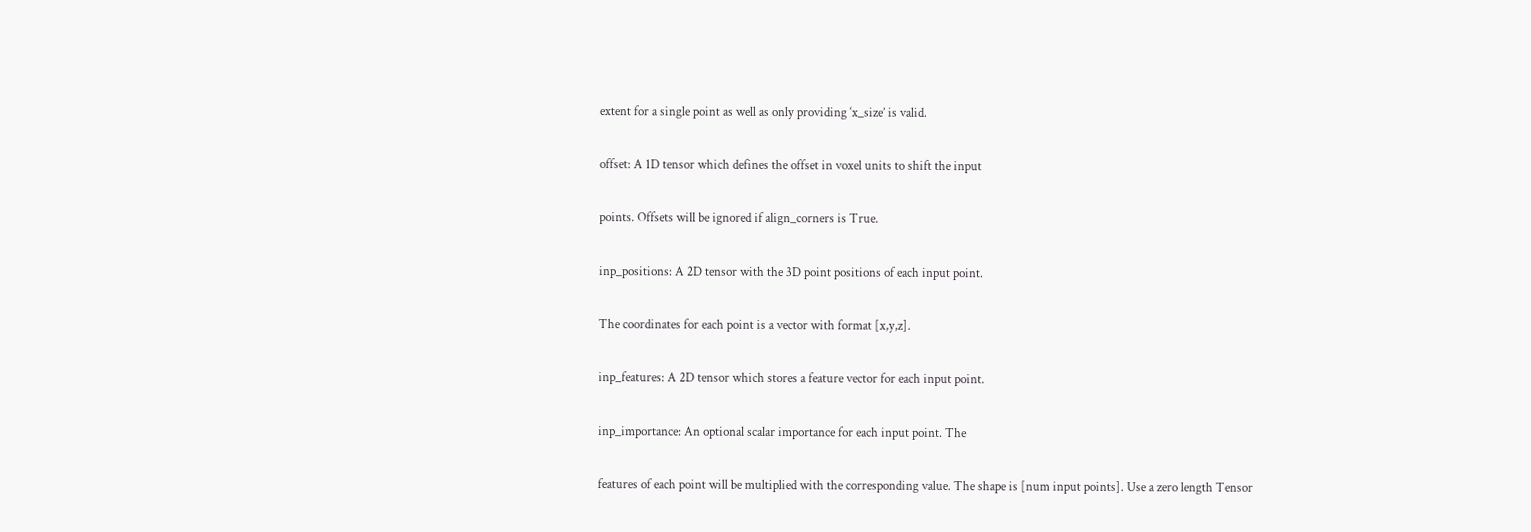extent for a single point as well as only providing ‘x_size’ is valid.

offset: A 1D tensor which defines the offset in voxel units to shift the input

points. Offsets will be ignored if align_corners is True.

inp_positions: A 2D tensor with the 3D point positions of each input point.

The coordinates for each point is a vector with format [x,y,z].

inp_features: A 2D tensor which stores a feature vector for each input point.

inp_importance: An optional scalar importance for each input point. The

features of each point will be multiplied with the corresponding value. The shape is [num input points]. Use a zero length Tensor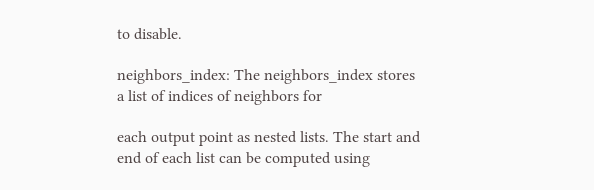to disable.

neighbors_index: The neighbors_index stores a list of indices of neighbors for

each output point as nested lists. The start and end of each list can be computed using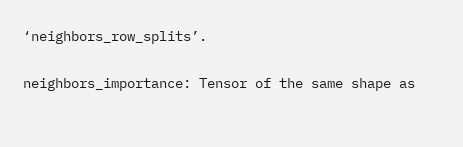‘neighbors_row_splits’.

neighbors_importance: Tensor of the same shape as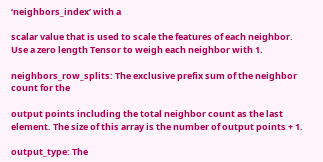‘neighbors_index’ with a

scalar value that is used to scale the features of each neighbor. Use a zero length Tensor to weigh each neighbor with 1.

neighbors_row_splits: The exclusive prefix sum of the neighbor count for the

output points including the total neighbor count as the last element. The size of this array is the number of output points + 1.

output_type: The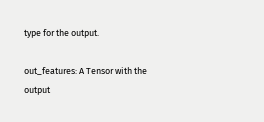type for the output.

out_features: A Tensor with the output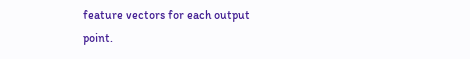feature vectors for each output point.